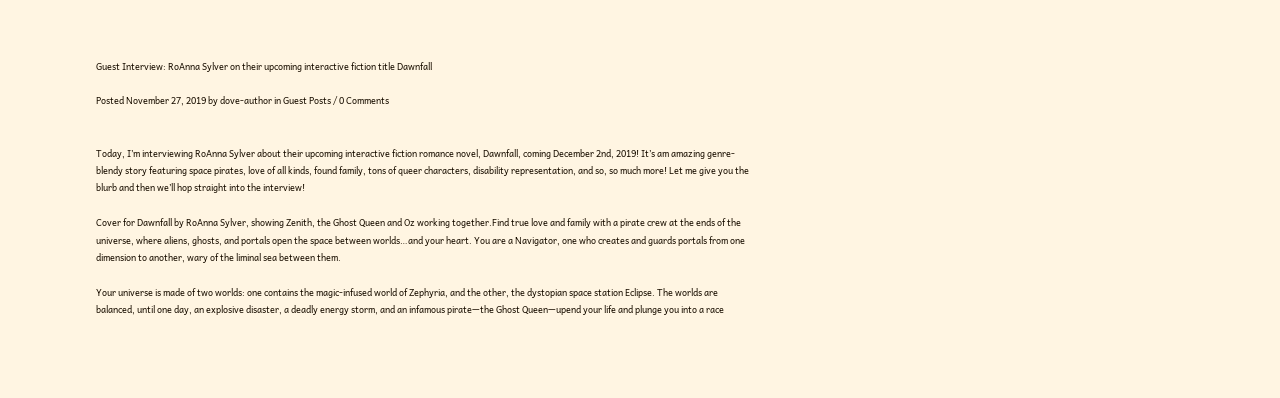Guest Interview: RoAnna Sylver on their upcoming interactive fiction title Dawnfall

Posted November 27, 2019 by dove-author in Guest Posts / 0 Comments


Today, I’m interviewing RoAnna Sylver about their upcoming interactive fiction romance novel, Dawnfall, coming December 2nd, 2019! It’s am amazing genre-blendy story featuring space pirates, love of all kinds, found family, tons of queer characters, disability representation, and so, so much more! Let me give you the blurb and then we’ll hop straight into the interview!

Cover for Dawnfall by RoAnna Sylver, showing Zenith, the Ghost Queen and Oz working together.Find true love and family with a pirate crew at the ends of the universe, where aliens, ghosts, and portals open the space between worlds…and your heart. You are a Navigator, one who creates and guards portals from one dimension to another, wary of the liminal sea between them.

Your universe is made of two worlds: one contains the magic-infused world of Zephyria, and the other, the dystopian space station Eclipse. The worlds are balanced, until one day, an explosive disaster, a deadly energy storm, and an infamous pirate—the Ghost Queen—upend your life and plunge you into a race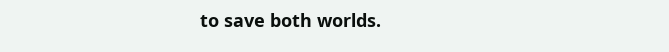to save both worlds.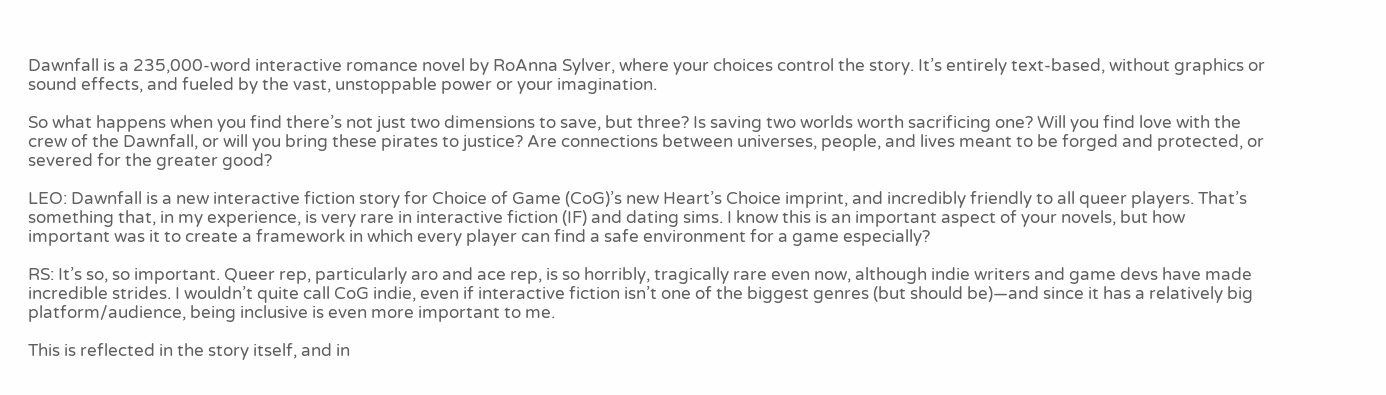Dawnfall is a 235,000-word interactive romance novel by RoAnna Sylver, where your choices control the story. It’s entirely text-based, without graphics or sound effects, and fueled by the vast, unstoppable power or your imagination.

So what happens when you find there’s not just two dimensions to save, but three? Is saving two worlds worth sacrificing one? Will you find love with the crew of the Dawnfall, or will you bring these pirates to justice? Are connections between universes, people, and lives meant to be forged and protected, or severed for the greater good?

LEO: Dawnfall is a new interactive fiction story for Choice of Game (CoG)’s new Heart’s Choice imprint, and incredibly friendly to all queer players. That’s something that, in my experience, is very rare in interactive fiction (IF) and dating sims. I know this is an important aspect of your novels, but how important was it to create a framework in which every player can find a safe environment for a game especially?

RS: It’s so, so important. Queer rep, particularly aro and ace rep, is so horribly, tragically rare even now, although indie writers and game devs have made incredible strides. I wouldn’t quite call CoG indie, even if interactive fiction isn’t one of the biggest genres (but should be)—and since it has a relatively big platform/audience, being inclusive is even more important to me.

This is reflected in the story itself, and in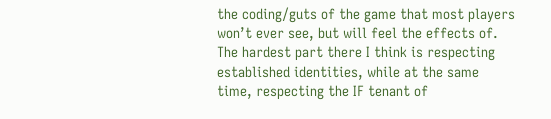the coding/guts of the game that most players won’t ever see, but will feel the effects of. The hardest part there I think is respecting established identities, while at the same time, respecting the IF tenant of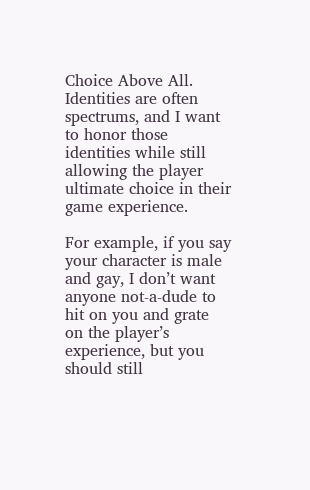Choice Above All. Identities are often spectrums, and I want to honor those identities while still allowing the player ultimate choice in their game experience.

For example, if you say your character is male and gay, I don’t want anyone not-a-dude to hit on you and grate on the player’s experience, but you should still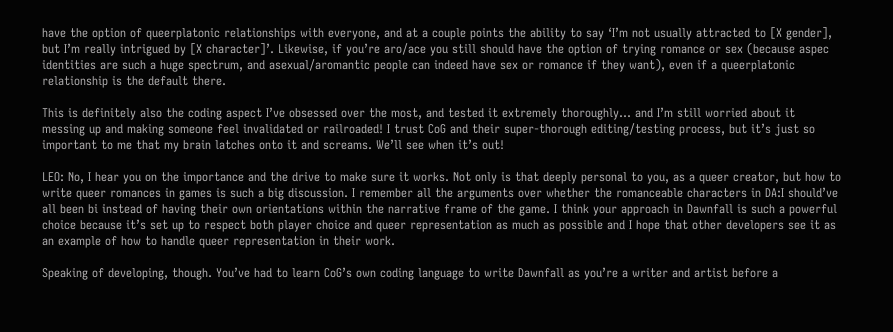have the option of queerplatonic relationships with everyone, and at a couple points the ability to say ‘I’m not usually attracted to [X gender], but I’m really intrigued by [X character]’. Likewise, if you’re aro/ace you still should have the option of trying romance or sex (because aspec identities are such a huge spectrum, and asexual/aromantic people can indeed have sex or romance if they want), even if a queerplatonic relationship is the default there.

This is definitely also the coding aspect I’ve obsessed over the most, and tested it extremely thoroughly… and I’m still worried about it messing up and making someone feel invalidated or railroaded! I trust CoG and their super-thorough editing/testing process, but it’s just so important to me that my brain latches onto it and screams. We’ll see when it’s out!

LEO: No, I hear you on the importance and the drive to make sure it works. Not only is that deeply personal to you, as a queer creator, but how to write queer romances in games is such a big discussion. I remember all the arguments over whether the romanceable characters in DA:I should’ve all been bi instead of having their own orientations within the narrative frame of the game. I think your approach in Dawnfall is such a powerful choice because it’s set up to respect both player choice and queer representation as much as possible and I hope that other developers see it as an example of how to handle queer representation in their work.

Speaking of developing, though. You’ve had to learn CoG’s own coding language to write Dawnfall as you’re a writer and artist before a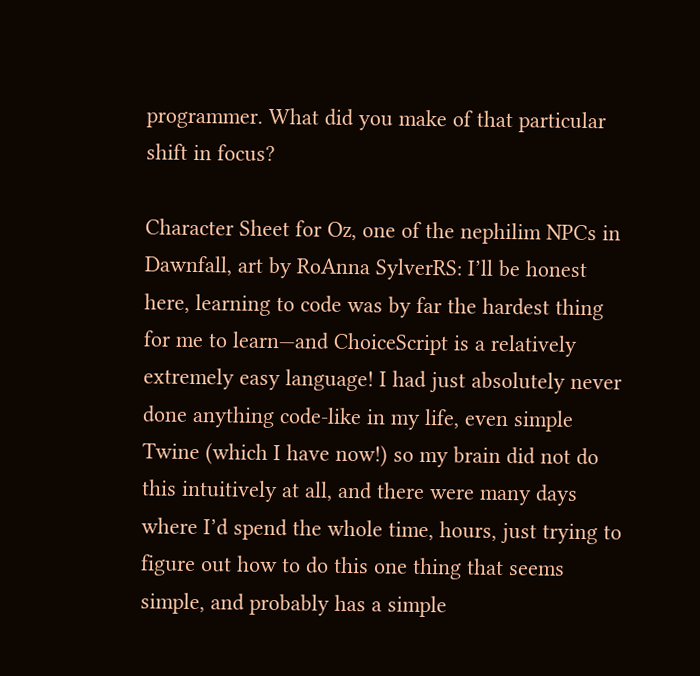programmer. What did you make of that particular shift in focus?

Character Sheet for Oz, one of the nephilim NPCs in Dawnfall, art by RoAnna SylverRS: I’ll be honest here, learning to code was by far the hardest thing for me to learn—and ChoiceScript is a relatively extremely easy language! I had just absolutely never done anything code-like in my life, even simple Twine (which I have now!) so my brain did not do this intuitively at all, and there were many days where I’d spend the whole time, hours, just trying to figure out how to do this one thing that seems simple, and probably has a simple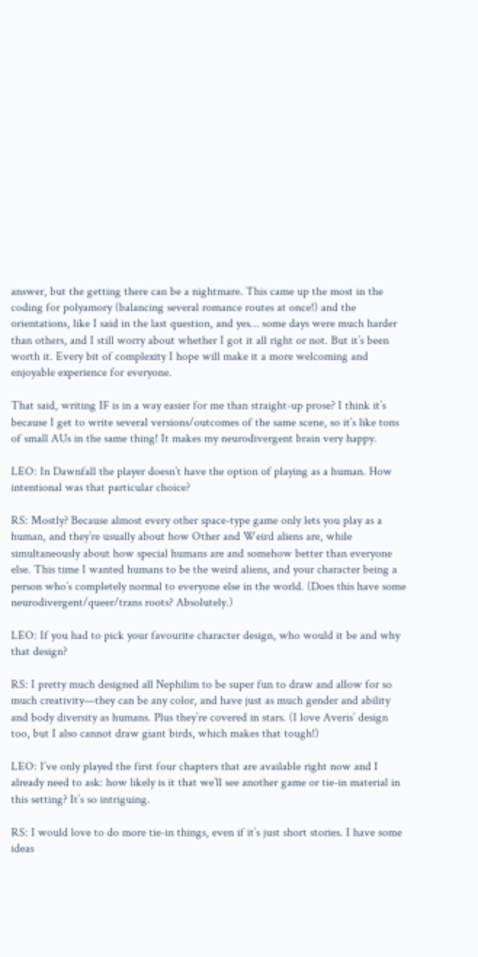answer, but the getting there can be a nightmare. This came up the most in the coding for polyamory (balancing several romance routes at once!) and the orientations, like I said in the last question, and yes… some days were much harder than others, and I still worry about whether I got it all right or not. But it’s been worth it. Every bit of complexity I hope will make it a more welcoming and enjoyable experience for everyone.

That said, writing IF is in a way easier for me than straight-up prose? I think it’s because I get to write several versions/outcomes of the same scene, so it’s like tons of small AUs in the same thing! It makes my neurodivergent brain very happy.

LEO: In Dawnfall the player doesn’t have the option of playing as a human. How intentional was that particular choice?

RS: Mostly? Because almost every other space-type game only lets you play as a human, and they’re usually about how Other and Weird aliens are, while simultaneously about how special humans are and somehow better than everyone else. This time I wanted humans to be the weird aliens, and your character being a person who’s completely normal to everyone else in the world. (Does this have some neurodivergent/queer/trans roots? Absolutely.)

LEO: If you had to pick your favourite character design, who would it be and why that design?

RS: I pretty much designed all Nephilim to be super fun to draw and allow for so much creativity—they can be any color, and have just as much gender and ability and body diversity as humans. Plus they’re covered in stars. (I love Averis’ design too, but I also cannot draw giant birds, which makes that tough!)

LEO: I’ve only played the first four chapters that are available right now and I already need to ask: how likely is it that we’ll see another game or tie-in material in this setting? It’s so intriguing.

RS: I would love to do more tie-in things, even if it’s just short stories. I have some ideas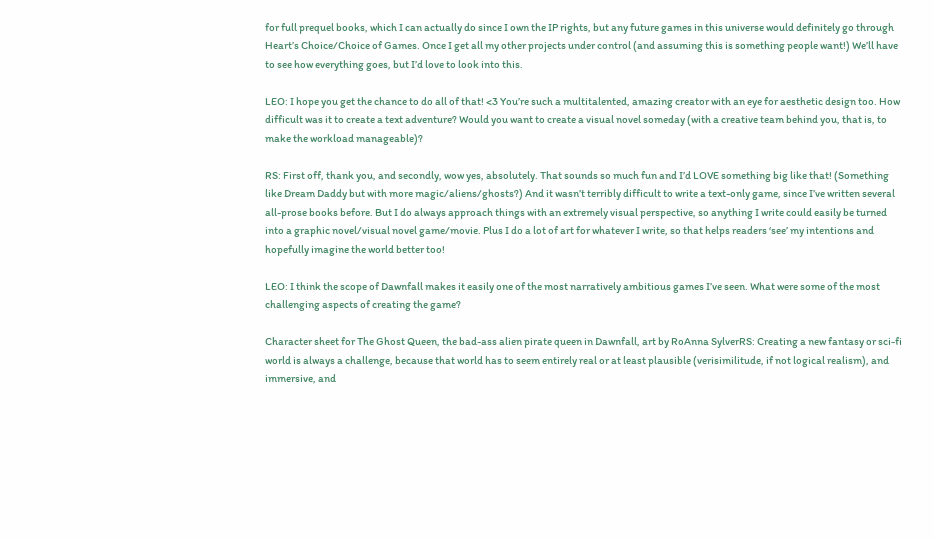for full prequel books, which I can actually do since I own the IP rights, but any future games in this universe would definitely go through Heart’s Choice/Choice of Games. Once I get all my other projects under control (and assuming this is something people want!) We’ll have to see how everything goes, but I’d love to look into this.

LEO: I hope you get the chance to do all of that! <3 You’re such a multitalented, amazing creator with an eye for aesthetic design too. How difficult was it to create a text adventure? Would you want to create a visual novel someday (with a creative team behind you, that is, to make the workload manageable)?

RS: First off, thank you, and secondly, wow yes, absolutely. That sounds so much fun and I’d LOVE something big like that! (Something like Dream Daddy but with more magic/aliens/ghosts?) And it wasn’t terribly difficult to write a text-only game, since I’ve written several all-prose books before. But I do always approach things with an extremely visual perspective, so anything I write could easily be turned into a graphic novel/visual novel game/movie. Plus I do a lot of art for whatever I write, so that helps readers ‘see’ my intentions and hopefully imagine the world better too!

LEO: I think the scope of Dawnfall makes it easily one of the most narratively ambitious games I’ve seen. What were some of the most challenging aspects of creating the game?

Character sheet for The Ghost Queen, the bad-ass alien pirate queen in Dawnfall, art by RoAnna SylverRS: Creating a new fantasy or sci-fi world is always a challenge, because that world has to seem entirely real or at least plausible (verisimilitude, if not logical realism), and immersive, and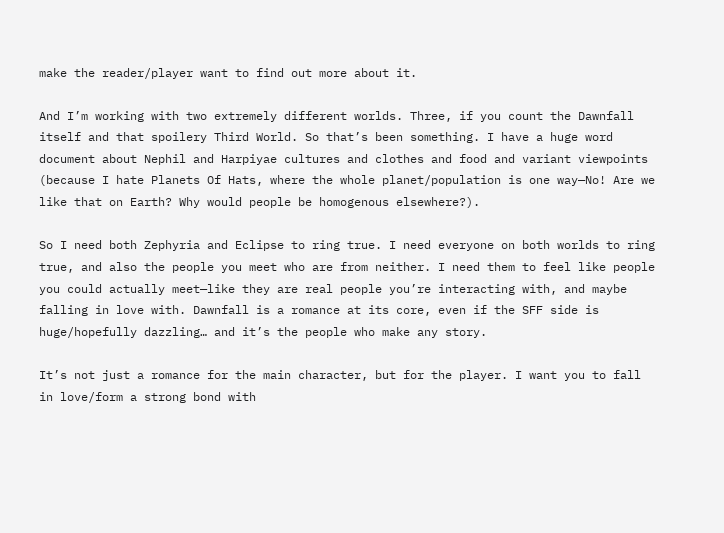make the reader/player want to find out more about it.

And I’m working with two extremely different worlds. Three, if you count the Dawnfall itself and that spoilery Third World. So that’s been something. I have a huge word document about Nephil and Harpiyae cultures and clothes and food and variant viewpoints (because I hate Planets Of Hats, where the whole planet/population is one way—No! Are we like that on Earth? Why would people be homogenous elsewhere?).

So I need both Zephyria and Eclipse to ring true. I need everyone on both worlds to ring true, and also the people you meet who are from neither. I need them to feel like people you could actually meet—like they are real people you’re interacting with, and maybe falling in love with. Dawnfall is a romance at its core, even if the SFF side is huge/hopefully dazzling… and it’s the people who make any story.

It’s not just a romance for the main character, but for the player. I want you to fall in love/form a strong bond with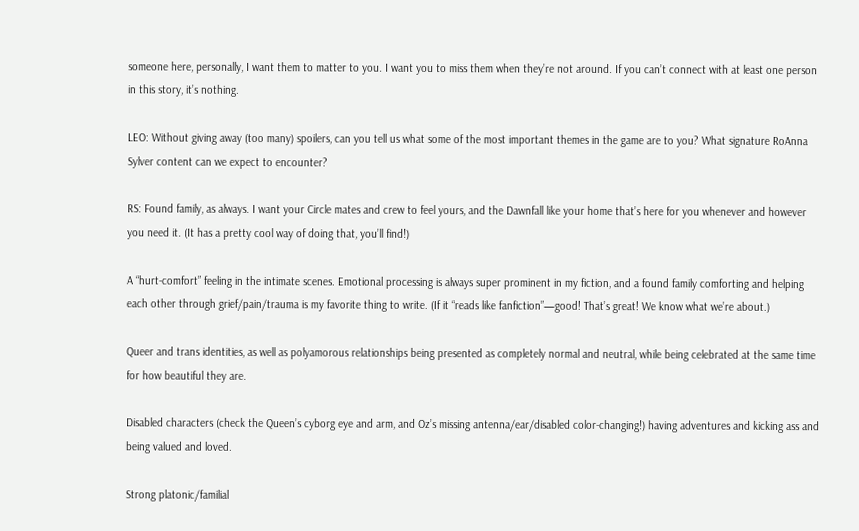someone here, personally, I want them to matter to you. I want you to miss them when they’re not around. If you can’t connect with at least one person in this story, it’s nothing.

LEO: Without giving away (too many) spoilers, can you tell us what some of the most important themes in the game are to you? What signature RoAnna Sylver content can we expect to encounter?

RS: Found family, as always. I want your Circle mates and crew to feel yours, and the Dawnfall like your home that’s here for you whenever and however you need it. (It has a pretty cool way of doing that, you’ll find!)

A “hurt-comfort” feeling in the intimate scenes. Emotional processing is always super prominent in my fiction, and a found family comforting and helping each other through grief/pain/trauma is my favorite thing to write. (If it “reads like fanfiction”—good! That’s great! We know what we’re about.)

Queer and trans identities, as well as polyamorous relationships being presented as completely normal and neutral, while being celebrated at the same time for how beautiful they are.

Disabled characters (check the Queen’s cyborg eye and arm, and Oz’s missing antenna/ear/disabled color-changing!) having adventures and kicking ass and being valued and loved.

Strong platonic/familial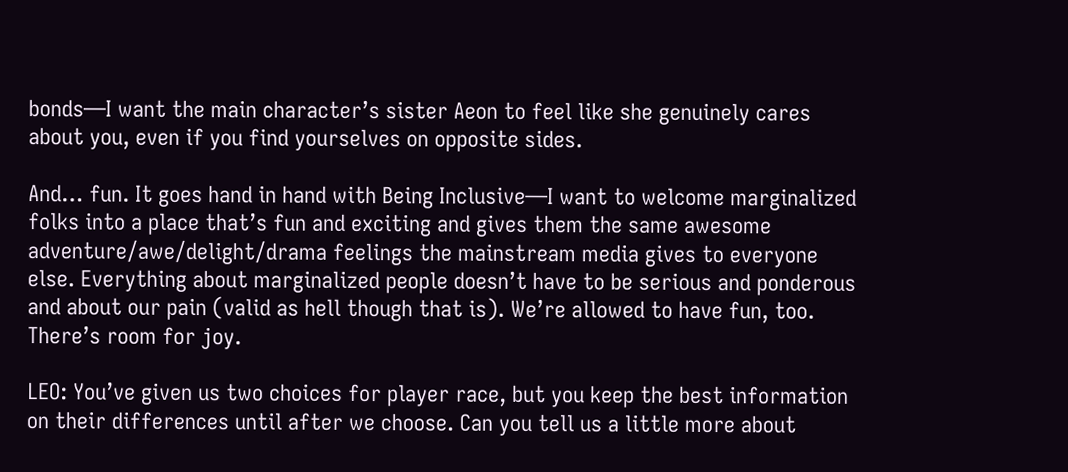bonds—I want the main character’s sister Aeon to feel like she genuinely cares about you, even if you find yourselves on opposite sides.

And… fun. It goes hand in hand with Being Inclusive—I want to welcome marginalized folks into a place that’s fun and exciting and gives them the same awesome adventure/awe/delight/drama feelings the mainstream media gives to everyone else. Everything about marginalized people doesn’t have to be serious and ponderous and about our pain (valid as hell though that is). We’re allowed to have fun, too. There’s room for joy.

LEO: You’ve given us two choices for player race, but you keep the best information on their differences until after we choose. Can you tell us a little more about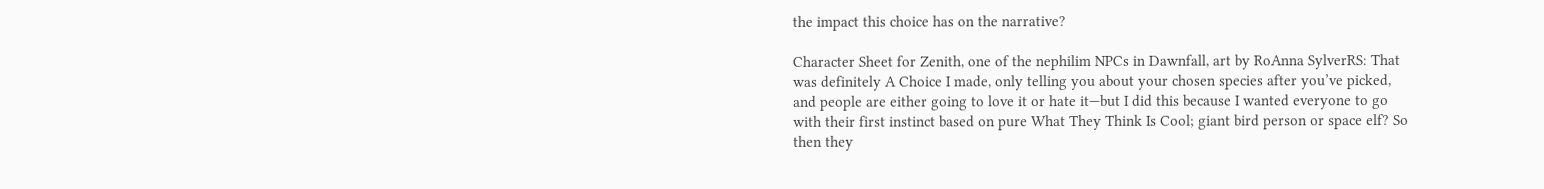the impact this choice has on the narrative?

Character Sheet for Zenith, one of the nephilim NPCs in Dawnfall, art by RoAnna SylverRS: That was definitely A Choice I made, only telling you about your chosen species after you’ve picked, and people are either going to love it or hate it—but I did this because I wanted everyone to go with their first instinct based on pure What They Think Is Cool; giant bird person or space elf? So then they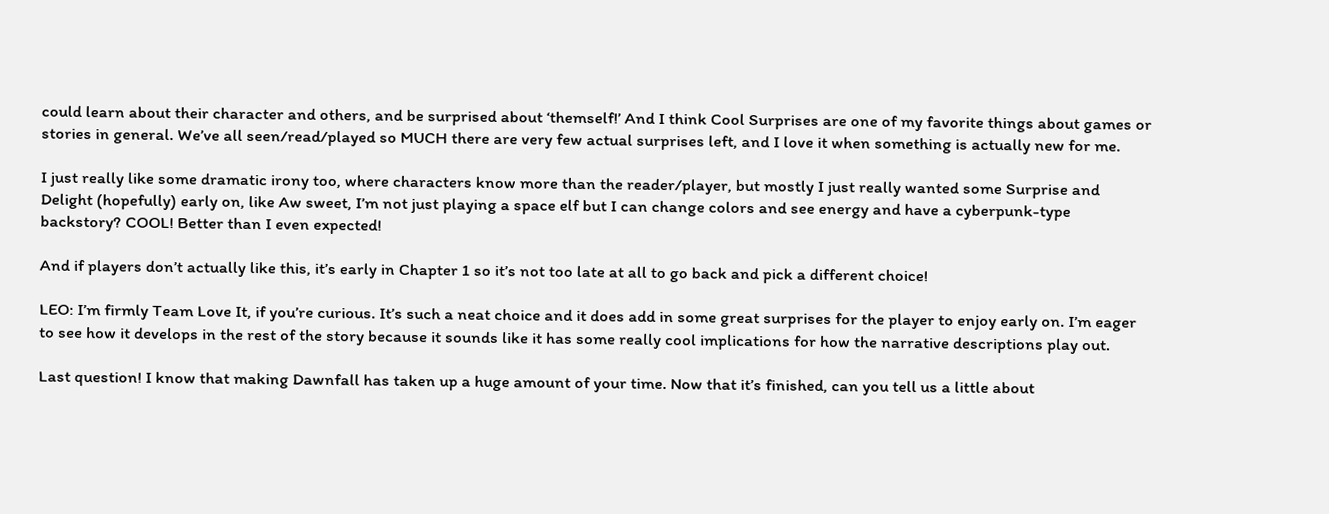could learn about their character and others, and be surprised about ‘themself!’ And I think Cool Surprises are one of my favorite things about games or stories in general. We’ve all seen/read/played so MUCH there are very few actual surprises left, and I love it when something is actually new for me.

I just really like some dramatic irony too, where characters know more than the reader/player, but mostly I just really wanted some Surprise and Delight (hopefully) early on, like Aw sweet, I’m not just playing a space elf but I can change colors and see energy and have a cyberpunk-type backstory? COOL! Better than I even expected!

And if players don’t actually like this, it’s early in Chapter 1 so it’s not too late at all to go back and pick a different choice!

LEO: I’m firmly Team Love It, if you’re curious. It’s such a neat choice and it does add in some great surprises for the player to enjoy early on. I’m eager to see how it develops in the rest of the story because it sounds like it has some really cool implications for how the narrative descriptions play out.

Last question! I know that making Dawnfall has taken up a huge amount of your time. Now that it’s finished, can you tell us a little about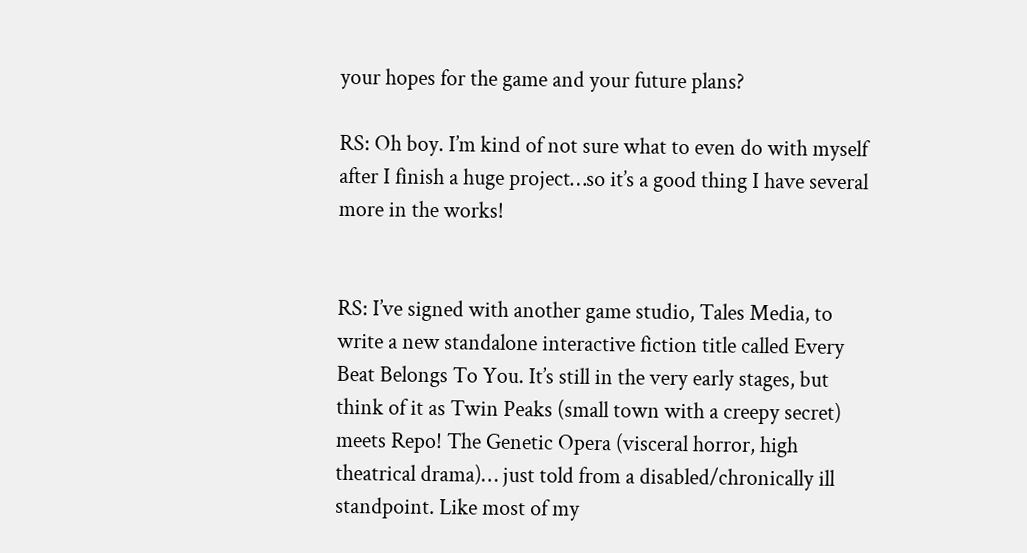your hopes for the game and your future plans?

RS: Oh boy. I’m kind of not sure what to even do with myself after I finish a huge project…so it’s a good thing I have several more in the works!


RS: I’ve signed with another game studio, Tales Media, to write a new standalone interactive fiction title called Every Beat Belongs To You. It’s still in the very early stages, but think of it as Twin Peaks (small town with a creepy secret) meets Repo! The Genetic Opera (visceral horror, high theatrical drama)… just told from a disabled/chronically ill standpoint. Like most of my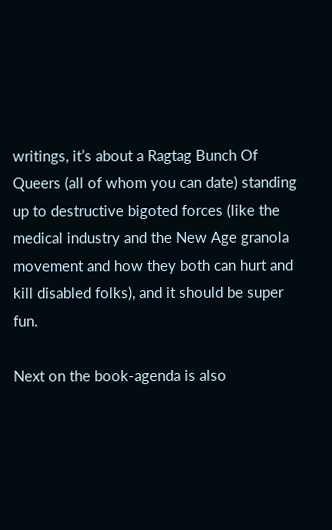writings, it’s about a Ragtag Bunch Of Queers (all of whom you can date) standing up to destructive bigoted forces (like the medical industry and the New Age granola movement and how they both can hurt and kill disabled folks), and it should be super fun.

Next on the book-agenda is also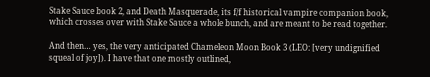Stake Sauce book 2, and Death Masquerade, its f/f historical vampire companion book, which crosses over with Stake Sauce a whole bunch, and are meant to be read together.

And then… yes, the very anticipated Chameleon Moon Book 3 (LEO: [very undignified squeal of joy]). I have that one mostly outlined,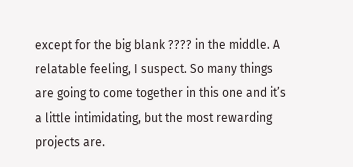except for the big blank ???? in the middle. A relatable feeling, I suspect. So many things are going to come together in this one and it’s a little intimidating, but the most rewarding projects are.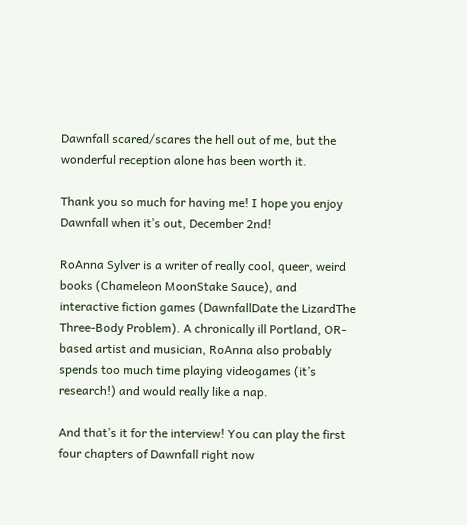Dawnfall scared/scares the hell out of me, but the wonderful reception alone has been worth it.

Thank you so much for having me! I hope you enjoy Dawnfall when it’s out, December 2nd!

RoAnna Sylver is a writer of really cool, queer, weird books (Chameleon MoonStake Sauce), and interactive fiction games (DawnfallDate the LizardThe Three-Body Problem). A chronically ill Portland, OR-based artist and musician, RoAnna also probably spends too much time playing videogames (it’s research!) and would really like a nap.

And that’s it for the interview! You can play the first four chapters of Dawnfall right now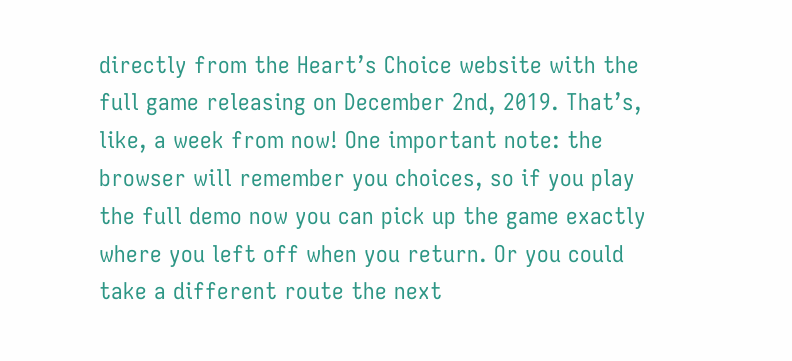directly from the Heart’s Choice website with the full game releasing on December 2nd, 2019. That’s, like, a week from now! One important note: the browser will remember you choices, so if you play the full demo now you can pick up the game exactly where you left off when you return. Or you could take a different route the next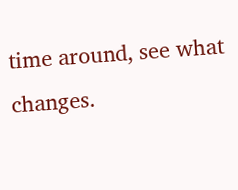time around, see what changes.